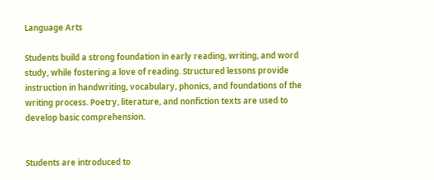Language Arts

Students build a strong foundation in early reading, writing, and word study, while fostering a love of reading. Structured lessons provide instruction in handwriting, vocabulary, phonics, and foundations of the writing process. Poetry, literature, and nonfiction texts are used to develop basic comprehension.


Students are introduced to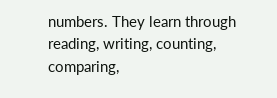numbers. They learn through reading, writing, counting, comparing,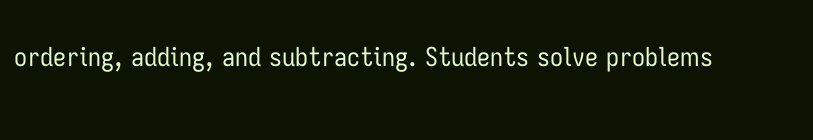ordering, adding, and subtracting. Students solve problems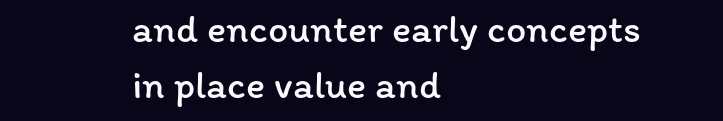and encounter early concepts in place value and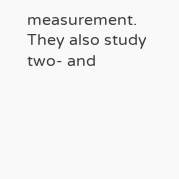measurement. They also study two- and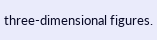three-dimensional figures.